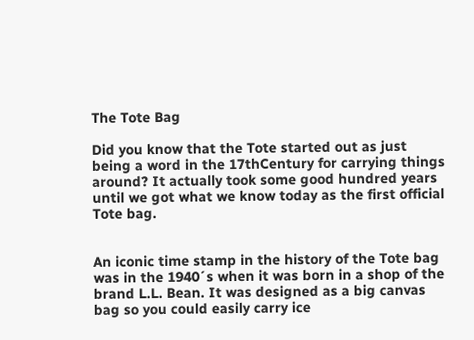The Tote Bag

Did you know that the Tote started out as just being a word in the 17thCentury for carrying things around? It actually took some good hundred years until we got what we know today as the first official Tote bag.


An iconic time stamp in the history of the Tote bag was in the 1940´s when it was born in a shop of the brand L.L. Bean. It was designed as a big canvas bag so you could easily carry ice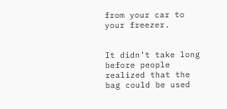from your car to your freezer.


It didn’t take long before people realized that the bag could be used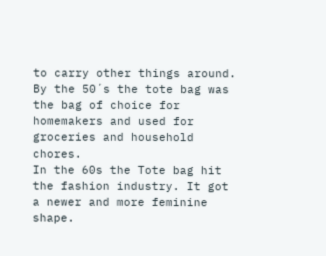to carry other things around. By the 50´s the tote bag was the bag of choice for homemakers and used for groceries and household chores.
In the 60s the Tote bag hit the fashion industry. It got a newer and more feminine shape.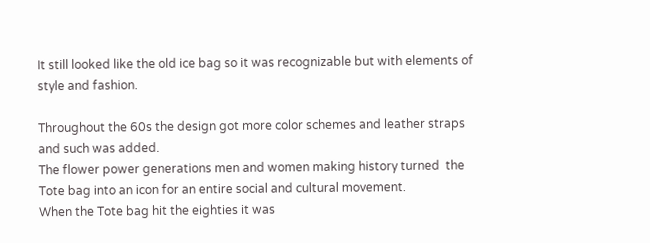It still looked like the old ice bag so it was recognizable but with elements of style and fashion.

Throughout the 60s the design got more color schemes and leather straps and such was added.
The flower power generations men and women making history turned  the Tote bag into an icon for an entire social and cultural movement.
When the Tote bag hit the eighties it was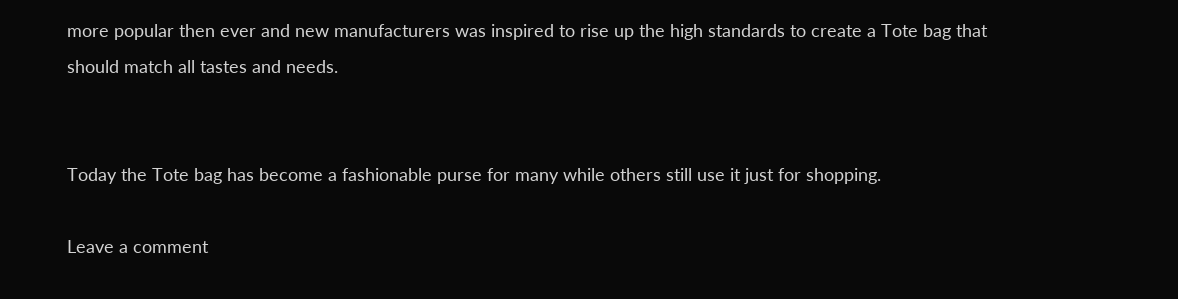more popular then ever and new manufacturers was inspired to rise up the high standards to create a Tote bag that should match all tastes and needs.


Today the Tote bag has become a fashionable purse for many while others still use it just for shopping.

Leave a comment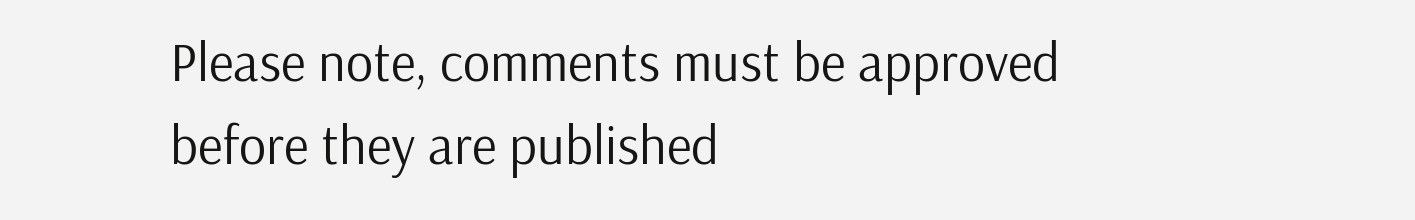Please note, comments must be approved before they are published